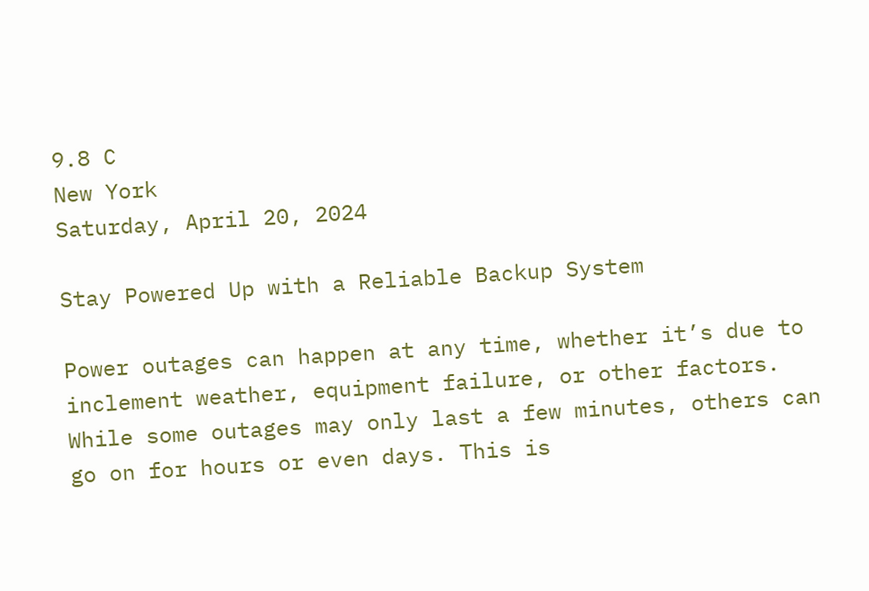9.8 C
New York
Saturday, April 20, 2024

Stay Powered Up with a Reliable Backup System

Power outages can happen at any time, whether it’s due to inclement weather, equipment failure, or other factors. While some outages may only last a few minutes, others can go on for hours or even days. This is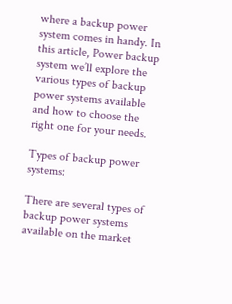where a backup power system comes in handy. In this article, Power backup system we’ll explore the various types of backup power systems available and how to choose the right one for your needs.

Types of backup power systems:

There are several types of backup power systems available on the market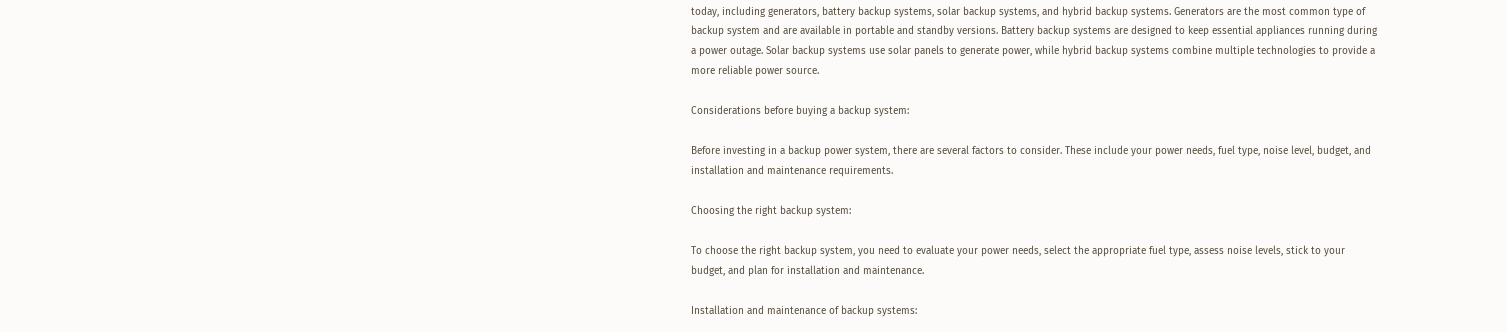today, including generators, battery backup systems, solar backup systems, and hybrid backup systems. Generators are the most common type of backup system and are available in portable and standby versions. Battery backup systems are designed to keep essential appliances running during a power outage. Solar backup systems use solar panels to generate power, while hybrid backup systems combine multiple technologies to provide a more reliable power source.

Considerations before buying a backup system:

Before investing in a backup power system, there are several factors to consider. These include your power needs, fuel type, noise level, budget, and installation and maintenance requirements.

Choosing the right backup system:

To choose the right backup system, you need to evaluate your power needs, select the appropriate fuel type, assess noise levels, stick to your budget, and plan for installation and maintenance.

Installation and maintenance of backup systems: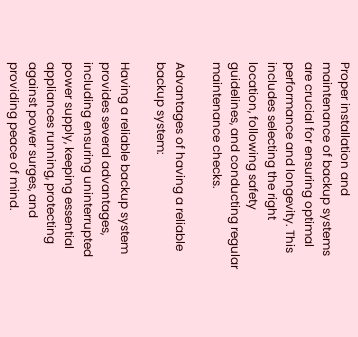Proper installation and maintenance of backup systems are crucial for ensuring optimal performance and longevity. This includes selecting the right location, following safety guidelines, and conducting regular maintenance checks.

Advantages of having a reliable backup system:

Having a reliable backup system provides several advantages, including ensuring uninterrupted power supply, keeping essential appliances running, protecting against power surges, and providing peace of mind.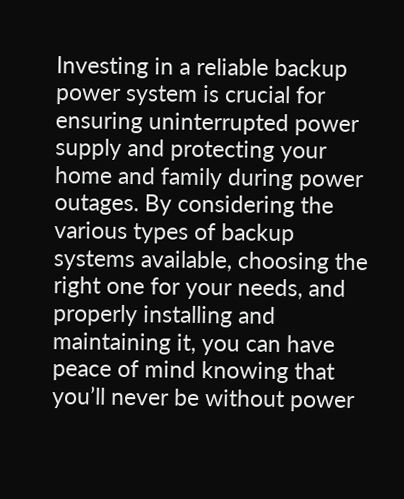Investing in a reliable backup power system is crucial for ensuring uninterrupted power supply and protecting your home and family during power outages. By considering the various types of backup systems available, choosing the right one for your needs, and properly installing and maintaining it, you can have peace of mind knowing that you’ll never be without power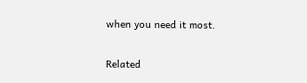when you need it most.

Related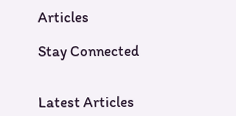Articles

Stay Connected


Latest Articles